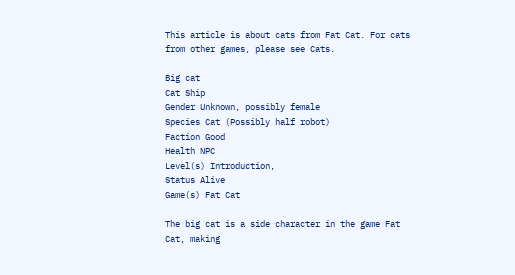This article is about cats from Fat Cat. For cats from other games, please see Cats.

Big cat
Cat Ship
Gender Unknown, possibly female
Species Cat (Possibly half robot)
Faction Good
Health NPC
Level(s) Introduction,
Status Alive
Game(s) Fat Cat

The big cat is a side character in the game Fat Cat, making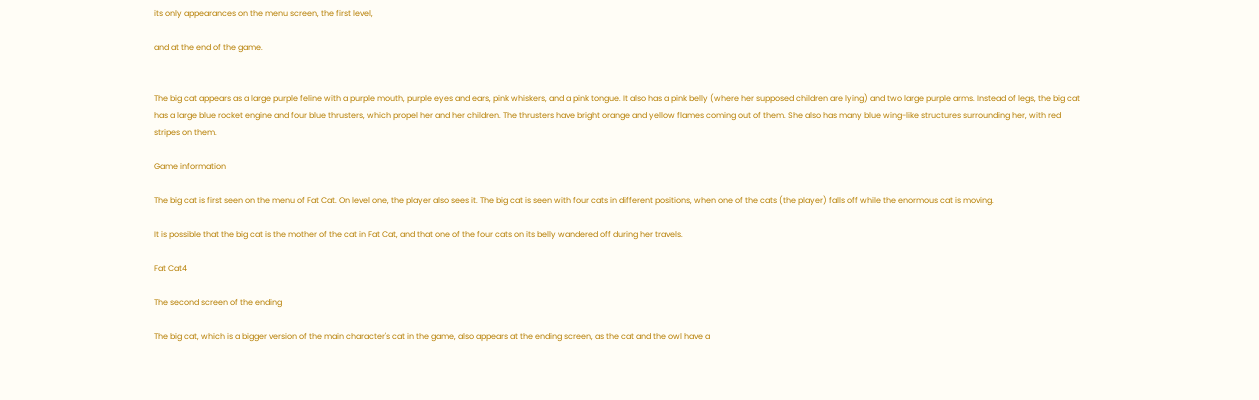its only appearances on the menu screen, the first level,

and at the end of the game.


The big cat appears as a large purple feline with a purple mouth, purple eyes and ears, pink whiskers, and a pink tongue. It also has a pink belly (where her supposed children are lying) and two large purple arms. Instead of legs, the big cat has a large blue rocket engine and four blue thrusters, which propel her and her children. The thrusters have bright orange and yellow flames coming out of them. She also has many blue wing-like structures surrounding her, with red stripes on them.

Game information

The big cat is first seen on the menu of Fat Cat. On level one, the player also sees it. The big cat is seen with four cats in different positions, when one of the cats (the player) falls off while the enormous cat is moving.

It is possible that the big cat is the mother of the cat in Fat Cat, and that one of the four cats on its belly wandered off during her travels.

Fat Cat4

The second screen of the ending

The big cat, which is a bigger version of the main character's cat in the game, also appears at the ending screen, as the cat and the owl have a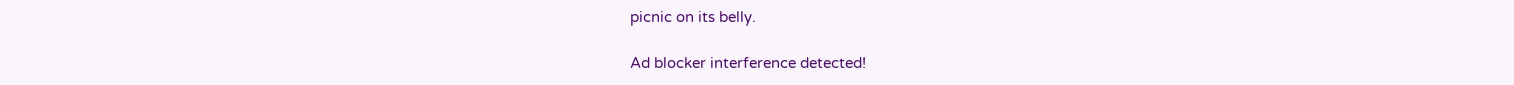picnic on its belly.

Ad blocker interference detected!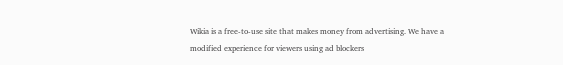Wikia is a free-to-use site that makes money from advertising. We have a modified experience for viewers using ad blockers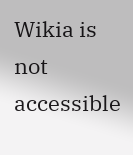Wikia is not accessible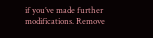if you’ve made further modifications. Remove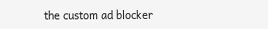the custom ad blocker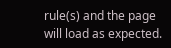rule(s) and the page will load as expected.